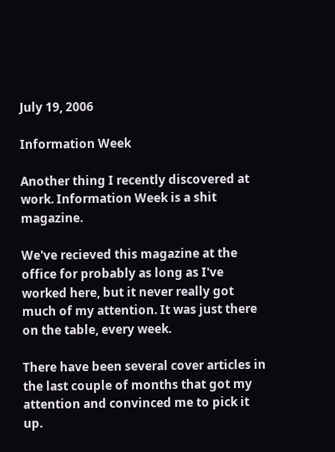July 19, 2006

Information Week

Another thing I recently discovered at work. Information Week is a shit magazine.

We've recieved this magazine at the office for probably as long as I've worked here, but it never really got much of my attention. It was just there on the table, every week.

There have been several cover articles in the last couple of months that got my attention and convinced me to pick it up.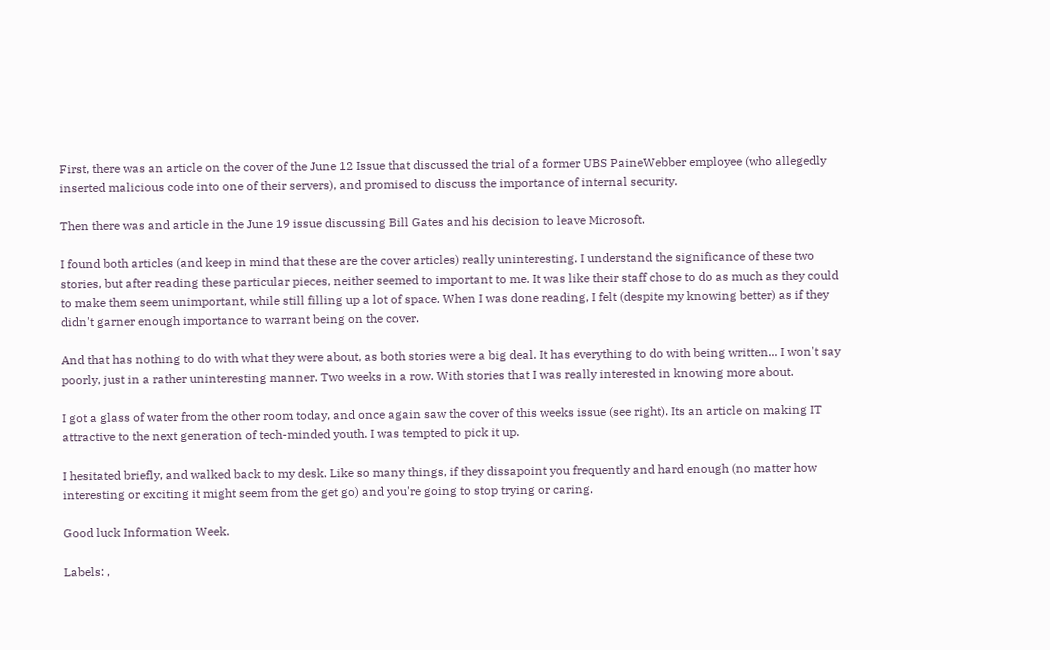First, there was an article on the cover of the June 12 Issue that discussed the trial of a former UBS PaineWebber employee (who allegedly inserted malicious code into one of their servers), and promised to discuss the importance of internal security.

Then there was and article in the June 19 issue discussing Bill Gates and his decision to leave Microsoft.

I found both articles (and keep in mind that these are the cover articles) really uninteresting. I understand the significance of these two stories, but after reading these particular pieces, neither seemed to important to me. It was like their staff chose to do as much as they could to make them seem unimportant, while still filling up a lot of space. When I was done reading, I felt (despite my knowing better) as if they didn't garner enough importance to warrant being on the cover.

And that has nothing to do with what they were about, as both stories were a big deal. It has everything to do with being written... I won't say poorly, just in a rather uninteresting manner. Two weeks in a row. With stories that I was really interested in knowing more about.

I got a glass of water from the other room today, and once again saw the cover of this weeks issue (see right). Its an article on making IT attractive to the next generation of tech-minded youth. I was tempted to pick it up.

I hesitated briefly, and walked back to my desk. Like so many things, if they dissapoint you frequently and hard enough (no matter how interesting or exciting it might seem from the get go) and you're going to stop trying or caring.

Good luck Information Week.

Labels: ,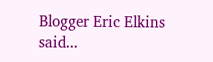Blogger Eric Elkins said...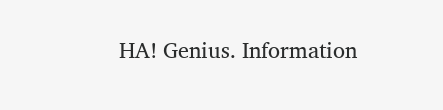HA! Genius. Information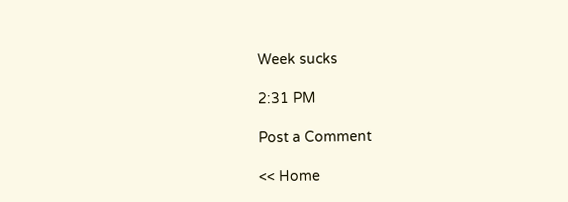Week sucks

2:31 PM

Post a Comment

<< Home